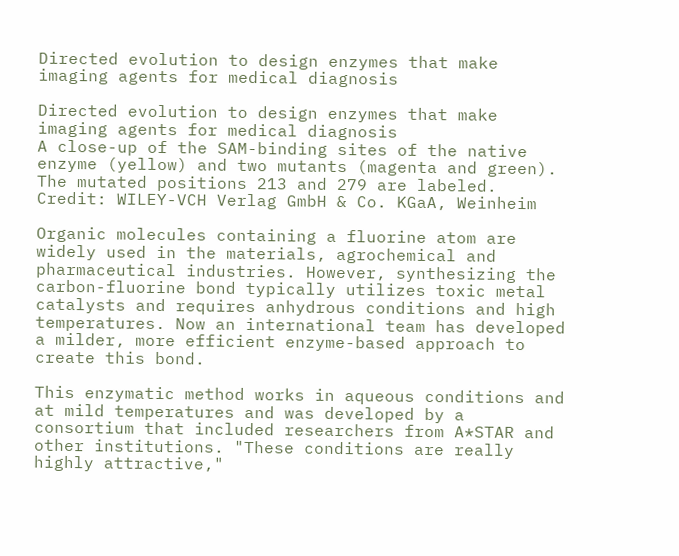Directed evolution to design enzymes that make imaging agents for medical diagnosis

Directed evolution to design enzymes that make imaging agents for medical diagnosis
A close-up of the SAM-binding sites of the native enzyme (yellow) and two mutants (magenta and green). The mutated positions 213 and 279 are labeled. Credit: WILEY-VCH Verlag GmbH & Co. KGaA, Weinheim

Organic molecules containing a fluorine atom are widely used in the materials, agrochemical and pharmaceutical industries. However, synthesizing the carbon-fluorine bond typically utilizes toxic metal catalysts and requires anhydrous conditions and high temperatures. Now an international team has developed a milder, more efficient enzyme-based approach to create this bond.

This enzymatic method works in aqueous conditions and at mild temperatures and was developed by a consortium that included researchers from A*STAR and other institutions. "These conditions are really highly attractive,"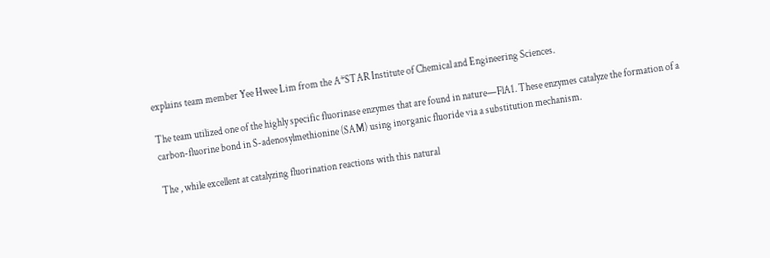explains team member Yee Hwee Lim from the A*STAR Institute of Chemical and Engineering Sciences.

The team utilized one of the highly specific fluorinase enzymes that are found in nature—FlA1. These enzymes catalyze the formation of a carbon-fluorine bond in S-adenosylmethionine (SAM) using inorganic fluoride via a substitution mechanism.

The , while excellent at catalyzing fluorination reactions with this natural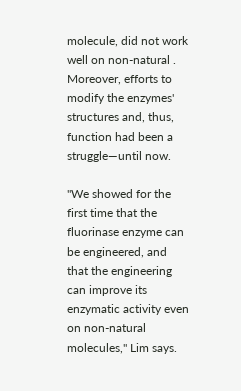molecule, did not work well on non-natural . Moreover, efforts to modify the enzymes' structures and, thus, function had been a struggle—until now.

"We showed for the first time that the fluorinase enzyme can be engineered, and that the engineering can improve its enzymatic activity even on non-natural molecules," Lim says.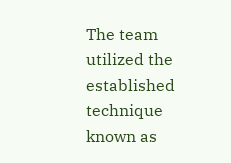The team utilized the established technique known as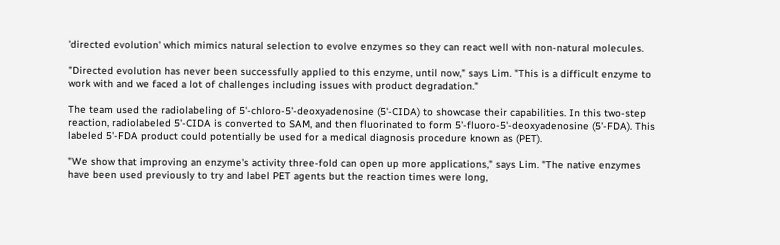'directed evolution' which mimics natural selection to evolve enzymes so they can react well with non-natural molecules.

"Directed evolution has never been successfully applied to this enzyme, until now," says Lim. "This is a difficult enzyme to work with and we faced a lot of challenges including issues with product degradation."

The team used the radiolabeling of 5'-chloro-5'-deoxyadenosine (5'-CIDA) to showcase their capabilities. In this two-step reaction, radiolabeled 5'-CIDA is converted to SAM, and then fluorinated to form 5'-fluoro-5'-deoxyadenosine (5'-FDA). This labeled 5'-FDA product could potentially be used for a medical diagnosis procedure known as (PET).

"We show that improving an enzyme's activity three-fold can open up more applications," says Lim. "The native enzymes have been used previously to try and label PET agents but the reaction times were long,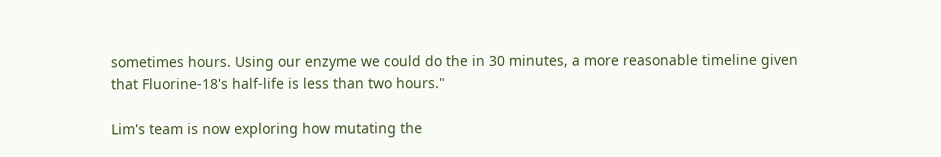sometimes hours. Using our enzyme we could do the in 30 minutes, a more reasonable timeline given that Fluorine-18's half-life is less than two hours."

Lim's team is now exploring how mutating the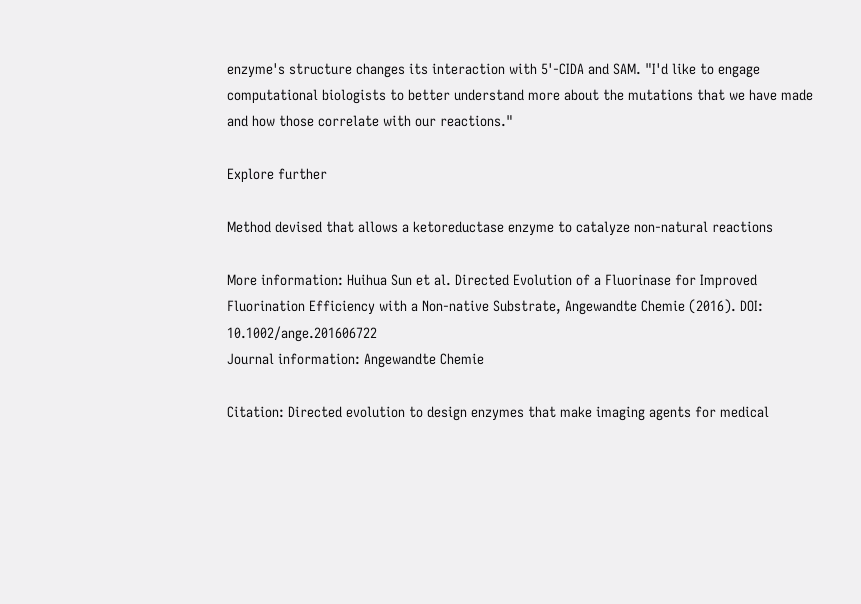enzyme's structure changes its interaction with 5'-CIDA and SAM. "I'd like to engage computational biologists to better understand more about the mutations that we have made and how those correlate with our reactions."

Explore further

Method devised that allows a ketoreductase enzyme to catalyze non-natural reactions

More information: Huihua Sun et al. Directed Evolution of a Fluorinase for Improved Fluorination Efficiency with a Non-native Substrate, Angewandte Chemie (2016). DOI: 10.1002/ange.201606722
Journal information: Angewandte Chemie

Citation: Directed evolution to design enzymes that make imaging agents for medical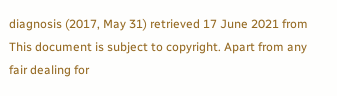diagnosis (2017, May 31) retrieved 17 June 2021 from
This document is subject to copyright. Apart from any fair dealing for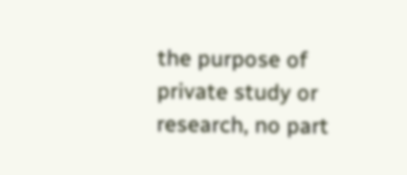the purpose of private study or research, no part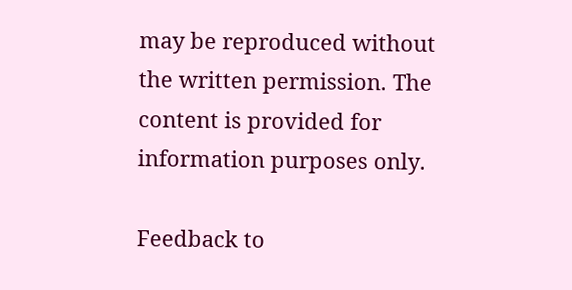may be reproduced without the written permission. The content is provided for information purposes only.

Feedback to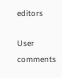editors

User comments